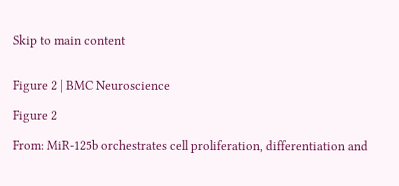Skip to main content


Figure 2 | BMC Neuroscience

Figure 2

From: MiR-125b orchestrates cell proliferation, differentiation and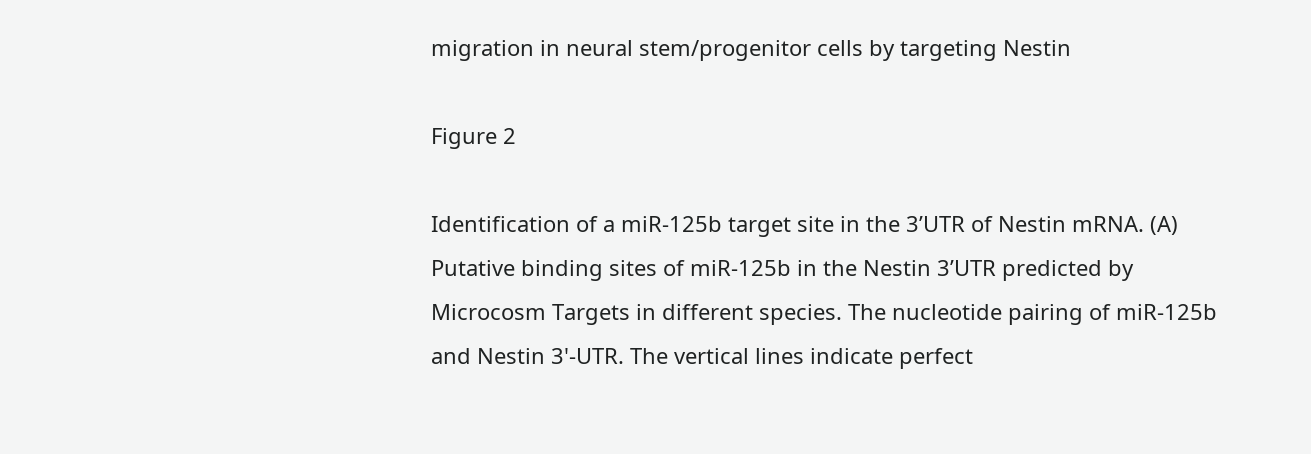migration in neural stem/progenitor cells by targeting Nestin

Figure 2

Identification of a miR-125b target site in the 3’UTR of Nestin mRNA. (A) Putative binding sites of miR-125b in the Nestin 3’UTR predicted by Microcosm Targets in different species. The nucleotide pairing of miR-125b and Nestin 3'-UTR. The vertical lines indicate perfect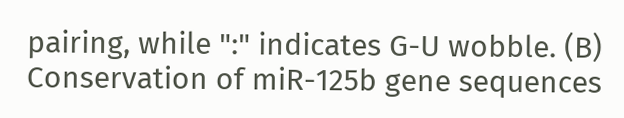pairing, while ":" indicates G-U wobble. (B) Conservation of miR-125b gene sequences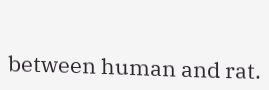between human and rat.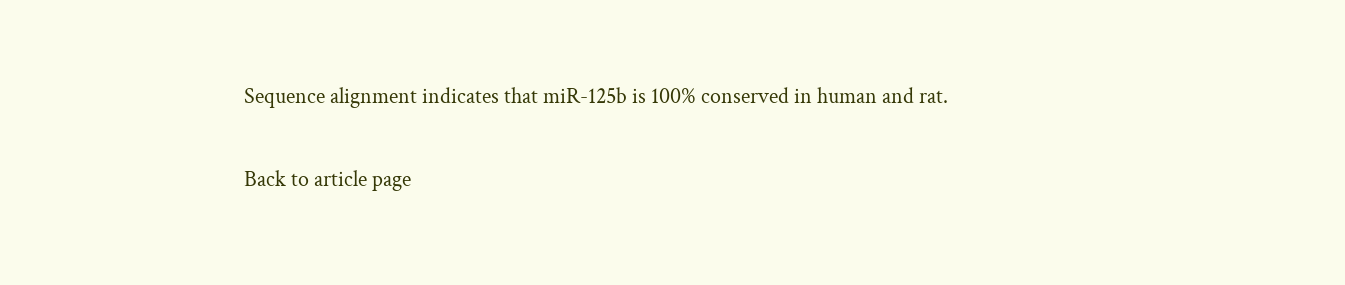Sequence alignment indicates that miR-125b is 100% conserved in human and rat.

Back to article page